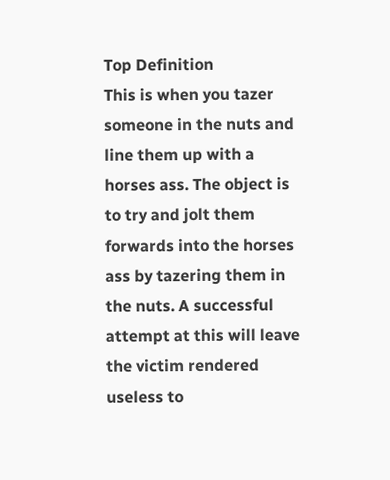Top Definition
This is when you tazer someone in the nuts and line them up with a horses ass. The object is to try and jolt them forwards into the horses ass by tazering them in the nuts. A successful attempt at this will leave the victim rendered useless to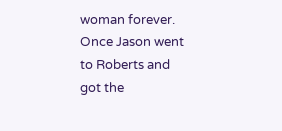woman forever.
Once Jason went to Roberts and got the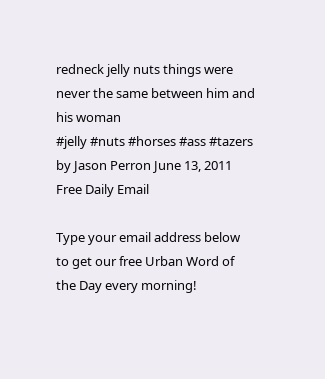redneck jelly nuts things were never the same between him and his woman
#jelly #nuts #horses #ass #tazers
by Jason Perron June 13, 2011
Free Daily Email

Type your email address below to get our free Urban Word of the Day every morning!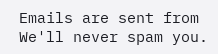Emails are sent from We'll never spam you.